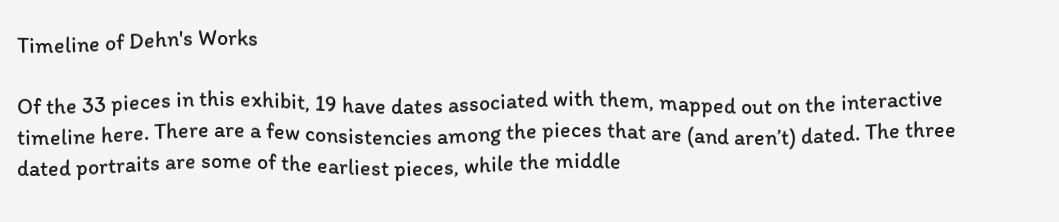Timeline of Dehn's Works

Of the 33 pieces in this exhibit, 19 have dates associated with them, mapped out on the interactive timeline here. There are a few consistencies among the pieces that are (and aren’t) dated. The three dated portraits are some of the earliest pieces, while the middle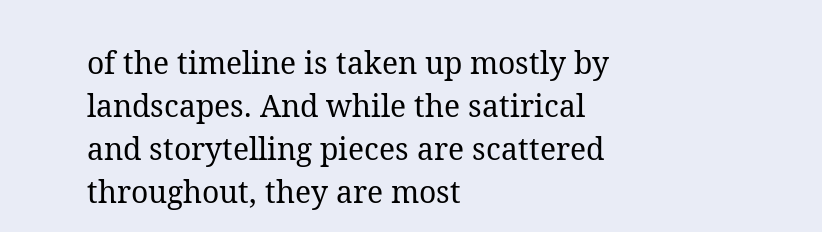of the timeline is taken up mostly by landscapes. And while the satirical and storytelling pieces are scattered throughout, they are most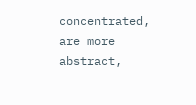concentrated, are more abstract,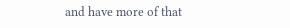and have more of that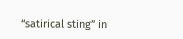“satirical sting” in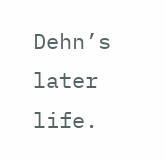Dehn’s later life.